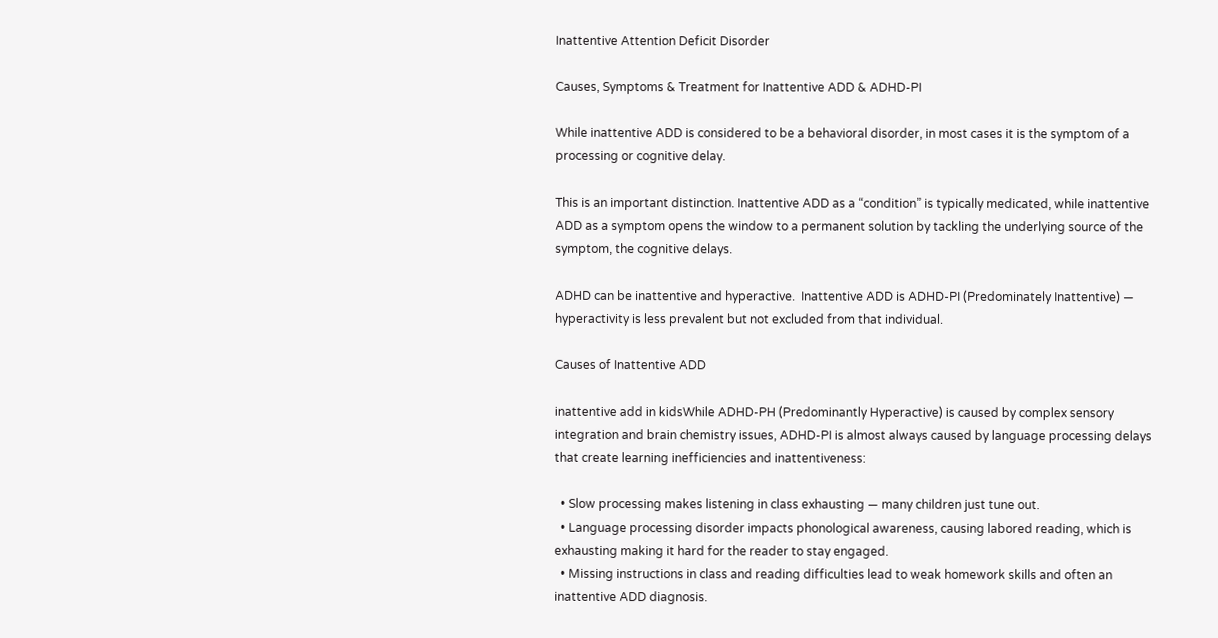Inattentive Attention Deficit Disorder

Causes, Symptoms & Treatment for Inattentive ADD & ADHD-PI

While inattentive ADD is considered to be a behavioral disorder, in most cases it is the symptom of a processing or cognitive delay.

This is an important distinction. Inattentive ADD as a “condition” is typically medicated, while inattentive ADD as a symptom opens the window to a permanent solution by tackling the underlying source of the symptom, the cognitive delays.

ADHD can be inattentive and hyperactive.  Inattentive ADD is ADHD-PI (Predominately Inattentive) — hyperactivity is less prevalent but not excluded from that individual.

Causes of Inattentive ADD

inattentive add in kidsWhile ADHD-PH (Predominantly Hyperactive) is caused by complex sensory integration and brain chemistry issues, ADHD-PI is almost always caused by language processing delays that create learning inefficiencies and inattentiveness:

  • Slow processing makes listening in class exhausting — many children just tune out.
  • Language processing disorder impacts phonological awareness, causing labored reading, which is exhausting making it hard for the reader to stay engaged.
  • Missing instructions in class and reading difficulties lead to weak homework skills and often an inattentive ADD diagnosis.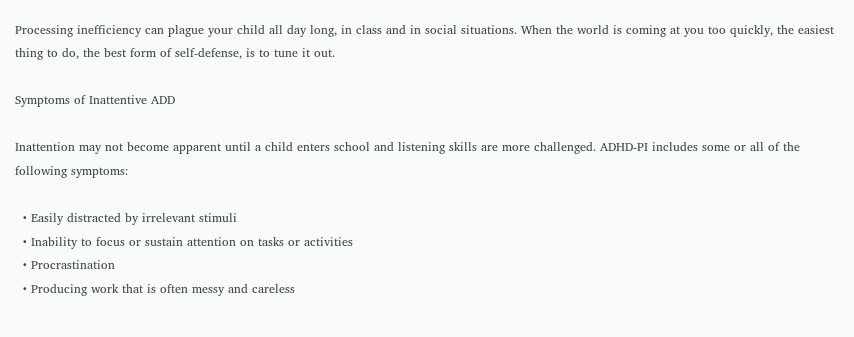Processing inefficiency can plague your child all day long, in class and in social situations. When the world is coming at you too quickly, the easiest thing to do, the best form of self-defense, is to tune it out.

Symptoms of Inattentive ADD

Inattention may not become apparent until a child enters school and listening skills are more challenged. ADHD-PI includes some or all of the following symptoms:

  • Easily distracted by irrelevant stimuli
  • Inability to focus or sustain attention on tasks or activities
  • Procrastination
  • Producing work that is often messy and careless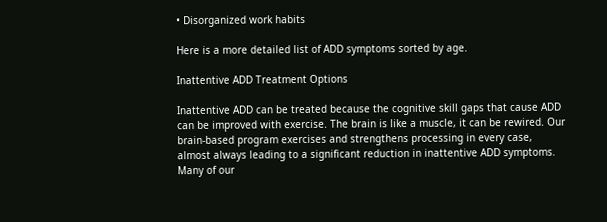• Disorganized work habits

Here is a more detailed list of ADD symptoms sorted by age.

Inattentive ADD Treatment Options

Inattentive ADD can be treated because the cognitive skill gaps that cause ADD can be improved with exercise. The brain is like a muscle, it can be rewired. Our brain-based program exercises and strengthens processing in every case, almost always leading to a significant reduction in inattentive ADD symptoms. Many of our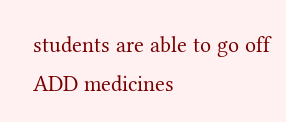students are able to go off ADD medicines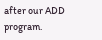after our ADD program.